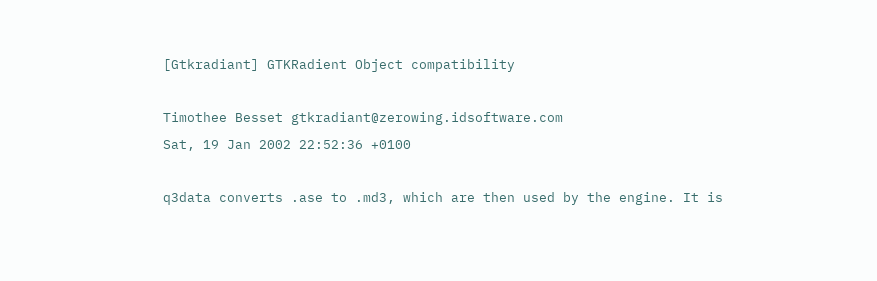[Gtkradiant] GTKRadient Object compatibility

Timothee Besset gtkradiant@zerowing.idsoftware.com
Sat, 19 Jan 2002 22:52:36 +0100

q3data converts .ase to .md3, which are then used by the engine. It is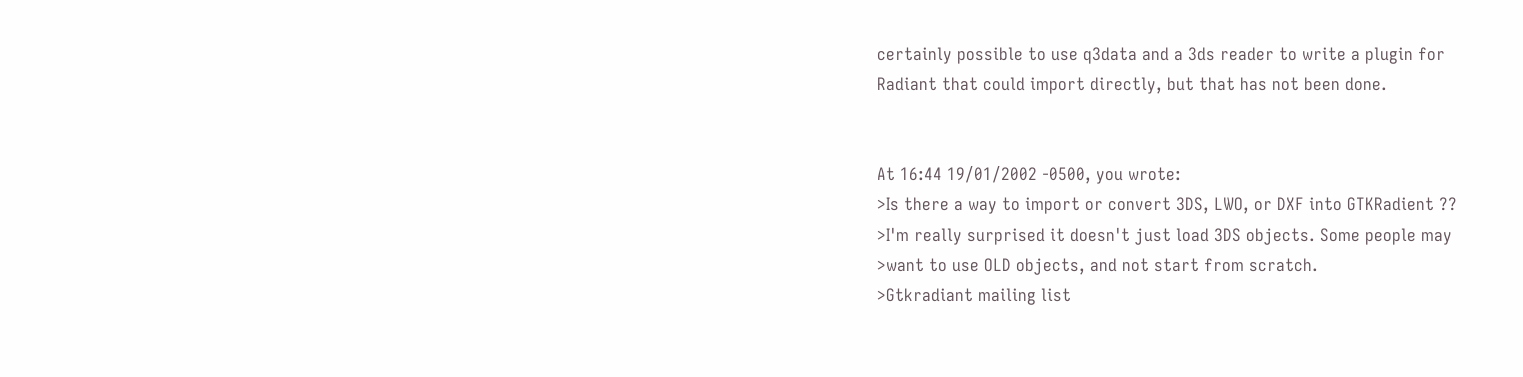certainly possible to use q3data and a 3ds reader to write a plugin for
Radiant that could import directly, but that has not been done.


At 16:44 19/01/2002 -0500, you wrote:
>Is there a way to import or convert 3DS, LWO, or DXF into GTKRadient ??
>I'm really surprised it doesn't just load 3DS objects. Some people may
>want to use OLD objects, and not start from scratch.
>Gtkradiant mailing list